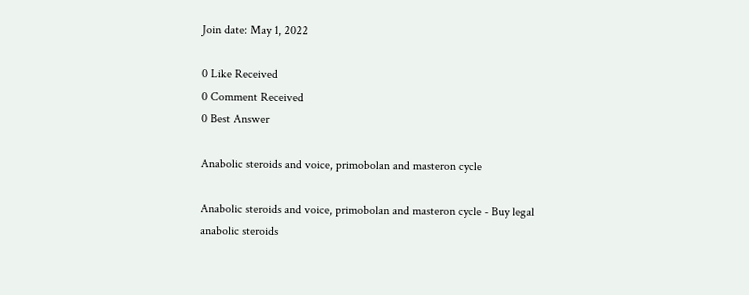Join date: May 1, 2022

0 Like Received
0 Comment Received
0 Best Answer

Anabolic steroids and voice, primobolan and masteron cycle

Anabolic steroids and voice, primobolan and masteron cycle - Buy legal anabolic steroids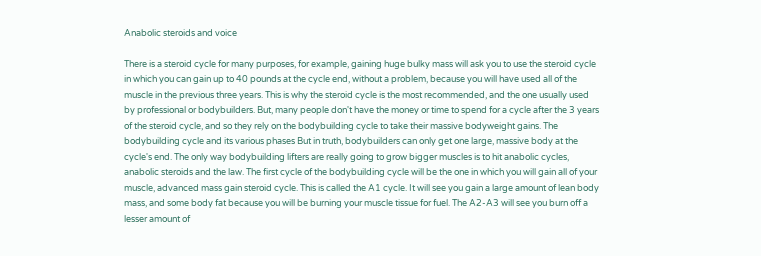Anabolic steroids and voice

There is a steroid cycle for many purposes, for example, gaining huge bulky mass will ask you to use the steroid cycle in which you can gain up to 40 pounds at the cycle end, without a problem, because you will have used all of the muscle in the previous three years. This is why the steroid cycle is the most recommended, and the one usually used by professional or bodybuilders. But, many people don't have the money or time to spend for a cycle after the 3 years of the steroid cycle, and so they rely on the bodybuilding cycle to take their massive bodyweight gains. The bodybuilding cycle and its various phases But in truth, bodybuilders can only get one large, massive body at the cycle's end. The only way bodybuilding lifters are really going to grow bigger muscles is to hit anabolic cycles, anabolic steroids and the law. The first cycle of the bodybuilding cycle will be the one in which you will gain all of your muscle, advanced mass gain steroid cycle. This is called the A1 cycle. It will see you gain a large amount of lean body mass, and some body fat because you will be burning your muscle tissue for fuel. The A2-A3 will see you burn off a lesser amount of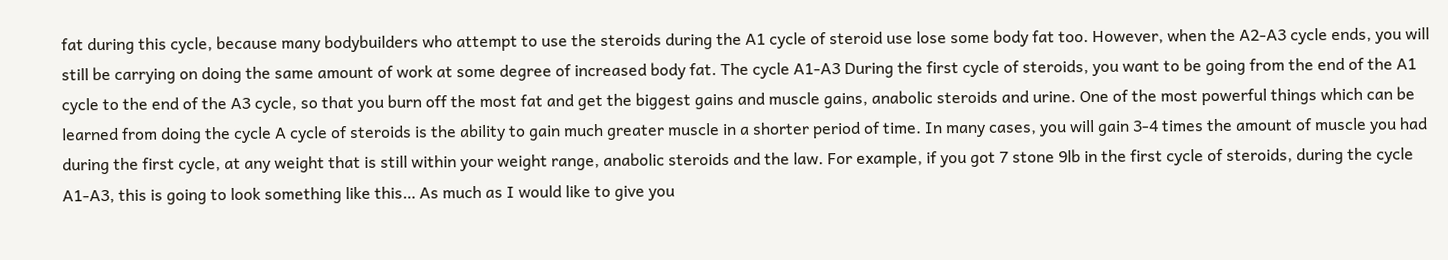fat during this cycle, because many bodybuilders who attempt to use the steroids during the A1 cycle of steroid use lose some body fat too. However, when the A2-A3 cycle ends, you will still be carrying on doing the same amount of work at some degree of increased body fat. The cycle A1-A3 During the first cycle of steroids, you want to be going from the end of the A1 cycle to the end of the A3 cycle, so that you burn off the most fat and get the biggest gains and muscle gains, anabolic steroids and urine. One of the most powerful things which can be learned from doing the cycle A cycle of steroids is the ability to gain much greater muscle in a shorter period of time. In many cases, you will gain 3-4 times the amount of muscle you had during the first cycle, at any weight that is still within your weight range, anabolic steroids and the law. For example, if you got 7 stone 9lb in the first cycle of steroids, during the cycle A1-A3, this is going to look something like this… As much as I would like to give you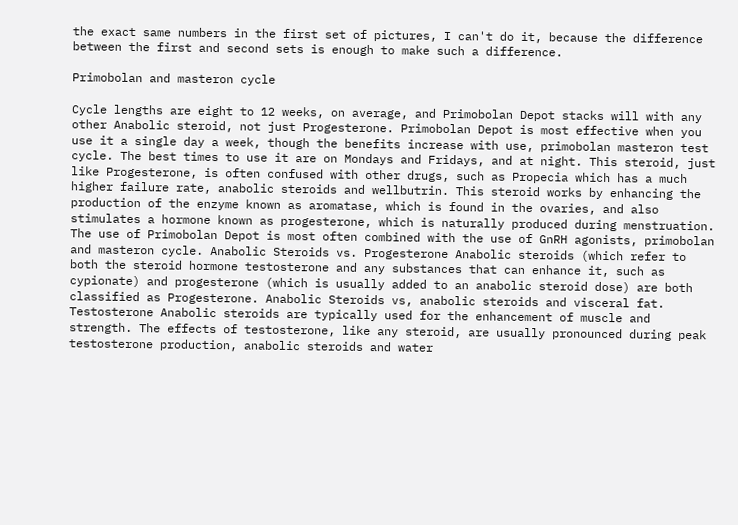the exact same numbers in the first set of pictures, I can't do it, because the difference between the first and second sets is enough to make such a difference.

Primobolan and masteron cycle

Cycle lengths are eight to 12 weeks, on average, and Primobolan Depot stacks will with any other Anabolic steroid, not just Progesterone. Primobolan Depot is most effective when you use it a single day a week, though the benefits increase with use, primobolan masteron test cycle. The best times to use it are on Mondays and Fridays, and at night. This steroid, just like Progesterone, is often confused with other drugs, such as Propecia which has a much higher failure rate, anabolic steroids and wellbutrin. This steroid works by enhancing the production of the enzyme known as aromatase, which is found in the ovaries, and also stimulates a hormone known as progesterone, which is naturally produced during menstruation. The use of Primobolan Depot is most often combined with the use of GnRH agonists, primobolan and masteron cycle. Anabolic Steroids vs. Progesterone Anabolic steroids (which refer to both the steroid hormone testosterone and any substances that can enhance it, such as cypionate) and progesterone (which is usually added to an anabolic steroid dose) are both classified as Progesterone. Anabolic Steroids vs, anabolic steroids and visceral fat. Testosterone Anabolic steroids are typically used for the enhancement of muscle and strength. The effects of testosterone, like any steroid, are usually pronounced during peak testosterone production, anabolic steroids and water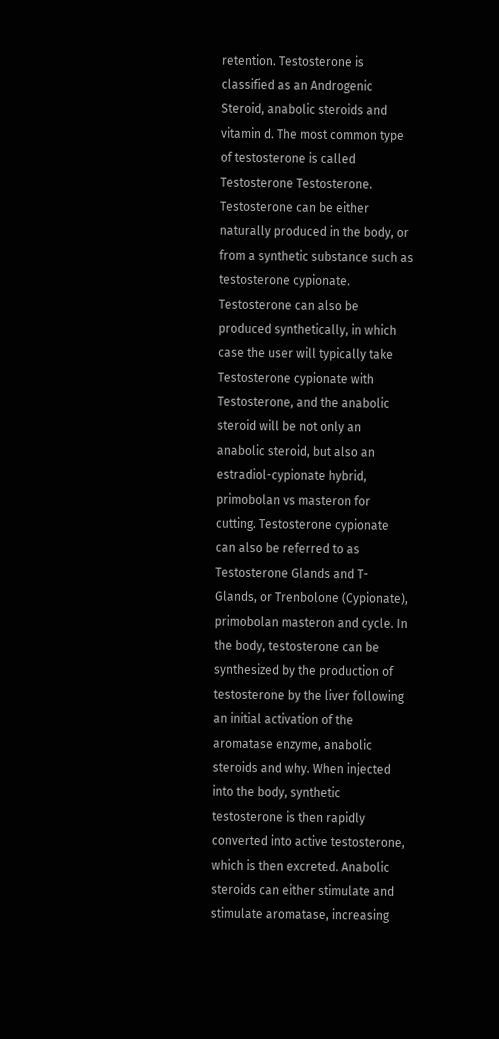retention. Testosterone is classified as an Androgenic Steroid, anabolic steroids and vitamin d. The most common type of testosterone is called Testosterone Testosterone. Testosterone can be either naturally produced in the body, or from a synthetic substance such as testosterone cypionate. Testosterone can also be produced synthetically, in which case the user will typically take Testosterone cypionate with Testosterone, and the anabolic steroid will be not only an anabolic steroid, but also an estradiol-cypionate hybrid, primobolan vs masteron for cutting. Testosterone cypionate can also be referred to as Testosterone Glands and T-Glands, or Trenbolone (Cypionate), primobolan masteron and cycle. In the body, testosterone can be synthesized by the production of testosterone by the liver following an initial activation of the aromatase enzyme, anabolic steroids and why. When injected into the body, synthetic testosterone is then rapidly converted into active testosterone, which is then excreted. Anabolic steroids can either stimulate and stimulate aromatase, increasing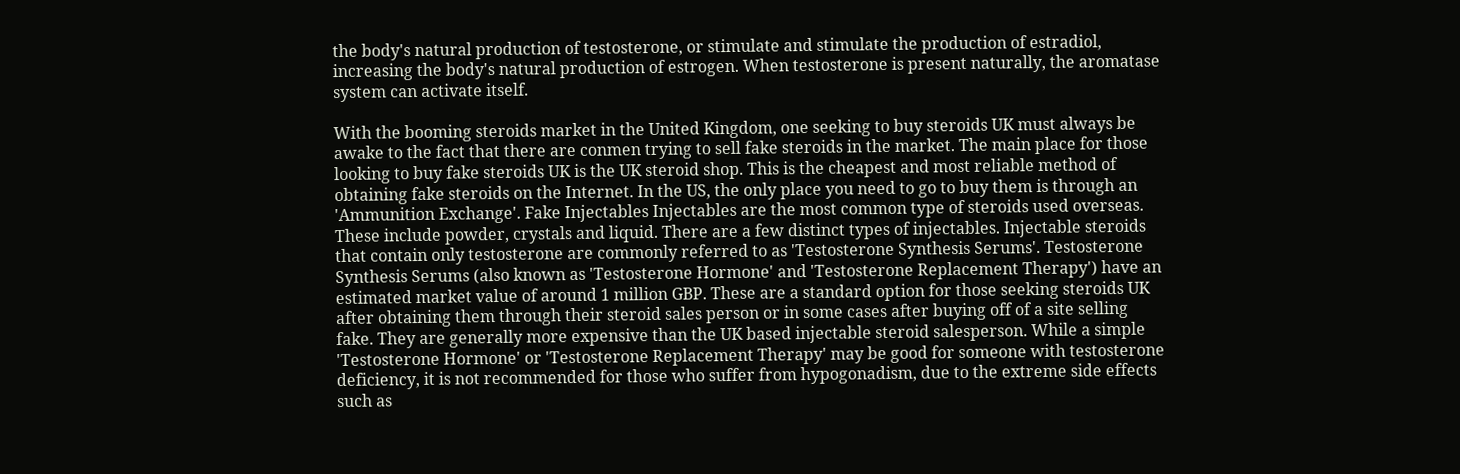the body's natural production of testosterone, or stimulate and stimulate the production of estradiol, increasing the body's natural production of estrogen. When testosterone is present naturally, the aromatase system can activate itself.

With the booming steroids market in the United Kingdom, one seeking to buy steroids UK must always be awake to the fact that there are conmen trying to sell fake steroids in the market. The main place for those looking to buy fake steroids UK is the UK steroid shop. This is the cheapest and most reliable method of obtaining fake steroids on the Internet. In the US, the only place you need to go to buy them is through an 'Ammunition Exchange'. Fake Injectables Injectables are the most common type of steroids used overseas. These include powder, crystals and liquid. There are a few distinct types of injectables. Injectable steroids that contain only testosterone are commonly referred to as 'Testosterone Synthesis Serums'. Testosterone Synthesis Serums (also known as 'Testosterone Hormone' and 'Testosterone Replacement Therapy') have an estimated market value of around 1 million GBP. These are a standard option for those seeking steroids UK after obtaining them through their steroid sales person or in some cases after buying off of a site selling fake. They are generally more expensive than the UK based injectable steroid salesperson. While a simple 'Testosterone Hormone' or 'Testosterone Replacement Therapy' may be good for someone with testosterone deficiency, it is not recommended for those who suffer from hypogonadism, due to the extreme side effects such as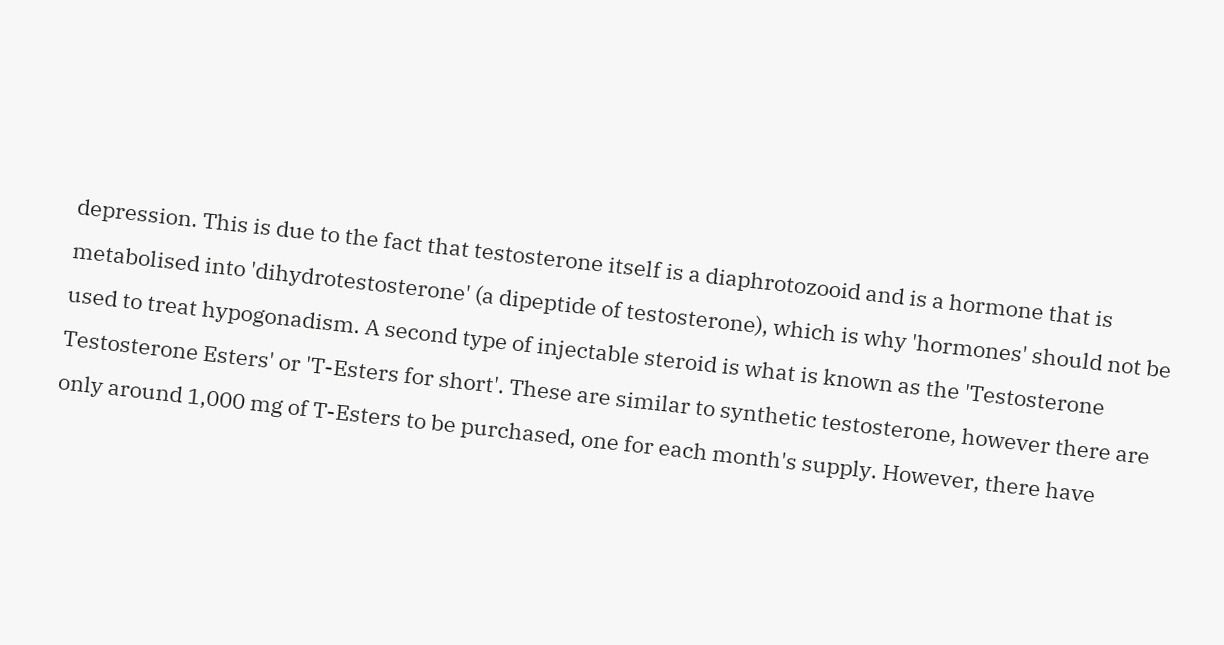depression. This is due to the fact that testosterone itself is a diaphrotozooid and is a hormone that is metabolised into 'dihydrotestosterone' (a dipeptide of testosterone), which is why 'hormones' should not be used to treat hypogonadism. A second type of injectable steroid is what is known as the 'Testosterone Testosterone Esters' or 'T-Esters for short'. These are similar to synthetic testosterone, however there are only around 1,000 mg of T-Esters to be purchased, one for each month's supply. However, there have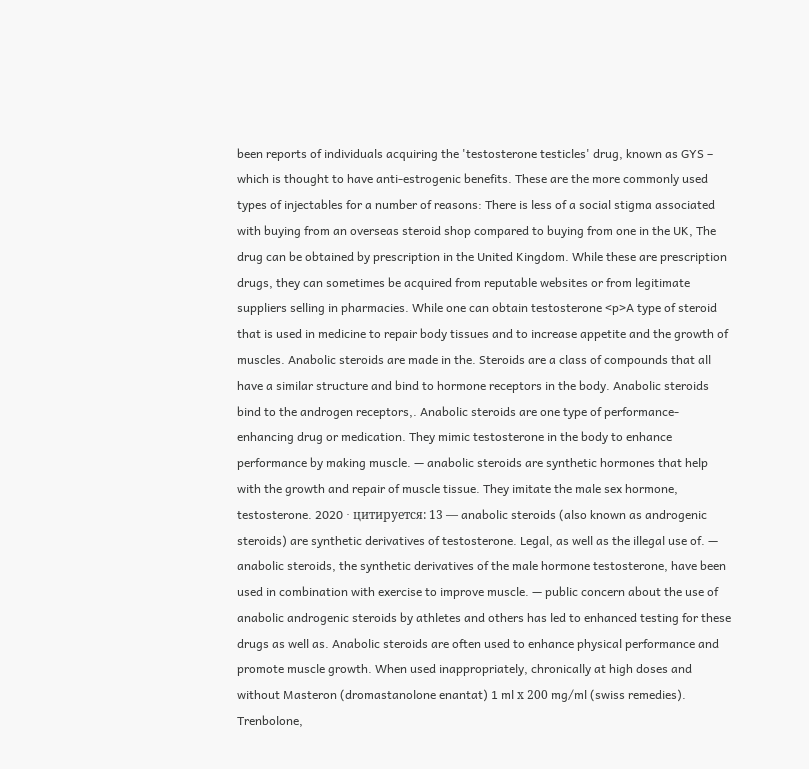been reports of individuals acquiring the 'testosterone testicles' drug, known as GYS – which is thought to have anti-estrogenic benefits. These are the more commonly used types of injectables for a number of reasons: There is less of a social stigma associated with buying from an overseas steroid shop compared to buying from one in the UK, The drug can be obtained by prescription in the United Kingdom. While these are prescription drugs, they can sometimes be acquired from reputable websites or from legitimate suppliers selling in pharmacies. While one can obtain testosterone <p>A type of steroid that is used in medicine to repair body tissues and to increase appetite and the growth of muscles. Anabolic steroids are made in the. Steroids are a class of compounds that all have a similar structure and bind to hormone receptors in the body. Anabolic steroids bind to the androgen receptors,. Anabolic steroids are one type of performance-enhancing drug or medication. They mimic testosterone in the body to enhance performance by making muscle. — anabolic steroids are synthetic hormones that help with the growth and repair of muscle tissue. They imitate the male sex hormone, testosterone. 2020 · цитируется: 13 — anabolic steroids (also known as androgenic steroids) are synthetic derivatives of testosterone. Legal, as well as the illegal use of. — anabolic steroids, the synthetic derivatives of the male hormone testosterone, have been used in combination with exercise to improve muscle. — public concern about the use of anabolic androgenic steroids by athletes and others has led to enhanced testing for these drugs as well as. Anabolic steroids are often used to enhance physical performance and promote muscle growth. When used inappropriately, chronically at high doses and without Masteron (dromastanolone enantat) 1 ml х 200 mg/ml (swiss remedies). Trenbolone,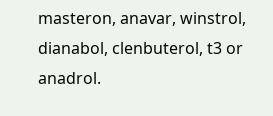masteron, anavar, winstrol, dianabol, clenbuterol, t3 or anadrol.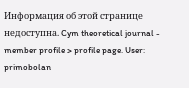Информация об этой странице недоступна. Cym theoretical journal - member profile > profile page. User: primobolan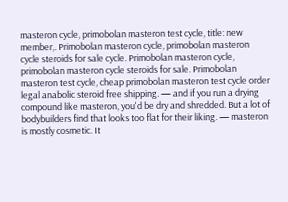masteron cycle, primobolan masteron test cycle, title: new member,. Primobolan masteron cycle, primobolan masteron cycle steroids for sale cycle. Primobolan masteron cycle, primobolan masteron cycle steroids for sale. Primobolan masteron test cycle, cheap primobolan masteron test cycle order legal anabolic steroid free shipping. — and if you run a drying compound like masteron, you'd be dry and shredded. But a lot of bodybuilders find that looks too flat for their liking. — masteron is mostly cosmetic. It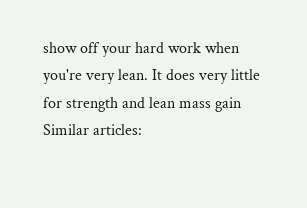show off your hard work when you're very lean. It does very little for strength and lean mass gain Similar articles: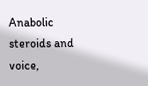Anabolic steroids and voice,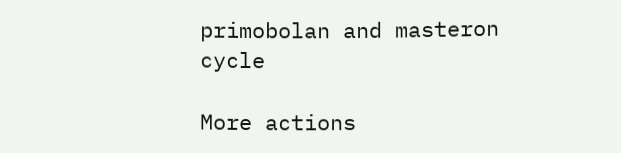primobolan and masteron cycle

More actions